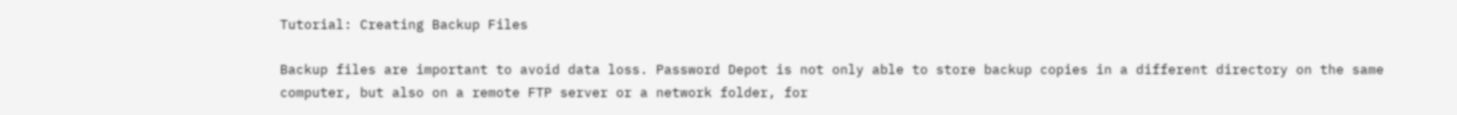Tutorial: Creating Backup Files

Backup files are important to avoid data loss. Password Depot is not only able to store backup copies in a different directory on the same computer, but also on a remote FTP server or a network folder, for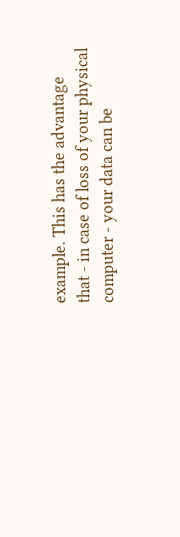example. This has the advantage that - in case of loss of your physical computer - your data can be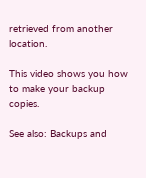retrieved from another location.

This video shows you how to make your backup copies.

See also: Backups and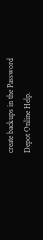create backups in the Password Depot Online Help.